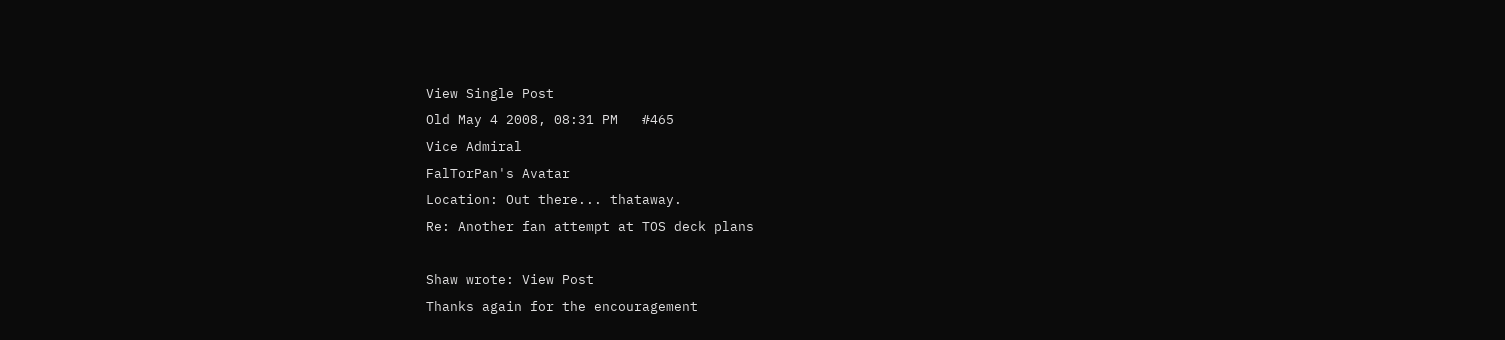View Single Post
Old May 4 2008, 08:31 PM   #465
Vice Admiral
FalTorPan's Avatar
Location: Out there... thataway.
Re: Another fan attempt at TOS deck plans

Shaw wrote: View Post
Thanks again for the encouragement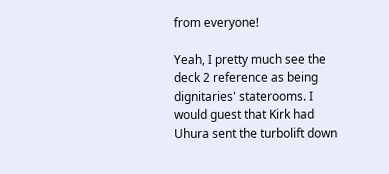from everyone!

Yeah, I pretty much see the deck 2 reference as being dignitaries' staterooms. I would guest that Kirk had Uhura sent the turbolift down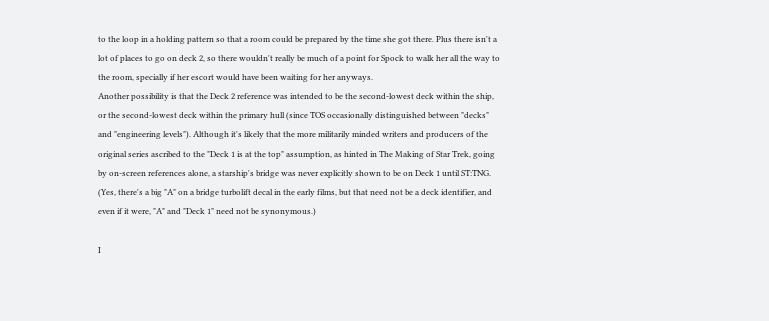to the loop in a holding pattern so that a room could be prepared by the time she got there. Plus there isn't a lot of places to go on deck 2, so there wouldn't really be much of a point for Spock to walk her all the way to the room, specially if her escort would have been waiting for her anyways.
Another possibility is that the Deck 2 reference was intended to be the second-lowest deck within the ship, or the second-lowest deck within the primary hull (since TOS occasionally distinguished between "decks" and "engineering levels"). Although it's likely that the more militarily minded writers and producers of the original series ascribed to the "Deck 1 is at the top" assumption, as hinted in The Making of Star Trek, going by on-screen references alone, a starship's bridge was never explicitly shown to be on Deck 1 until ST:TNG. (Yes, there's a big "A" on a bridge turbolift decal in the early films, but that need not be a deck identifier, and even if it were, "A" and "Deck 1" need not be synonymous.)

I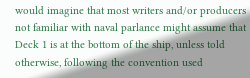would imagine that most writers and/or producers not familiar with naval parlance might assume that Deck 1 is at the bottom of the ship, unless told otherwise, following the convention used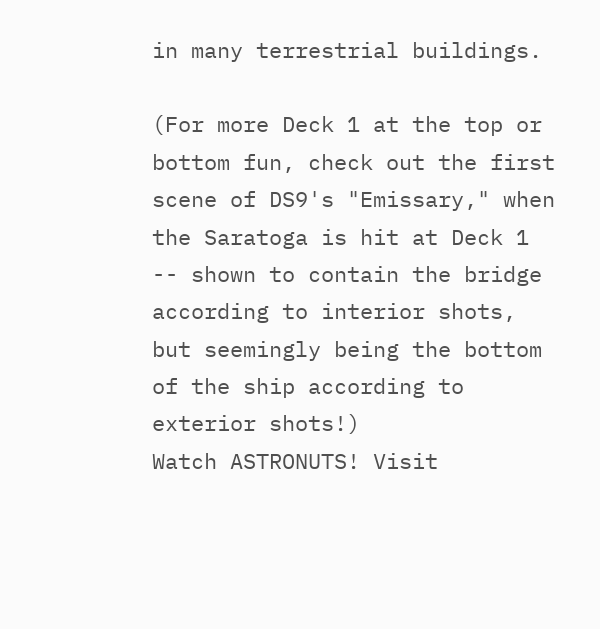in many terrestrial buildings.

(For more Deck 1 at the top or bottom fun, check out the first scene of DS9's "Emissary," when the Saratoga is hit at Deck 1 -- shown to contain the bridge according to interior shots, but seemingly being the bottom of the ship according to exterior shots!)
Watch ASTRONUTS! Visit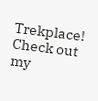Trekplace! Check out my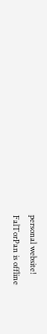personal website!
FalTorPan is offline